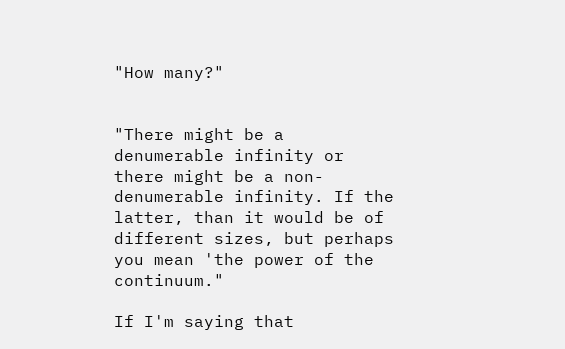"How many?"


"There might be a denumerable infinity or there might be a non-denumerable infinity. If the latter, than it would be of different sizes, but perhaps you mean 'the power of the continuum."

If I'm saying that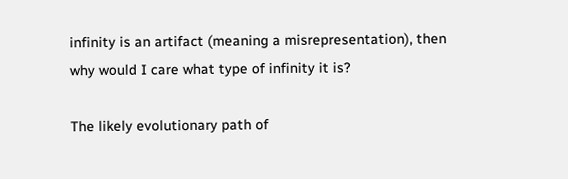infinity is an artifact (meaning a misrepresentation), then why would I care what type of infinity it is?

The likely evolutionary path of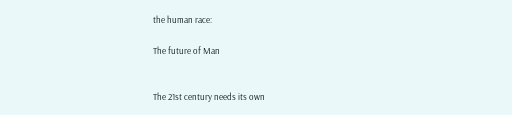the human race:

The future of Man


The 21st century needs its own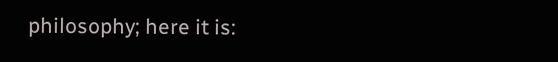philosophy; here it is: